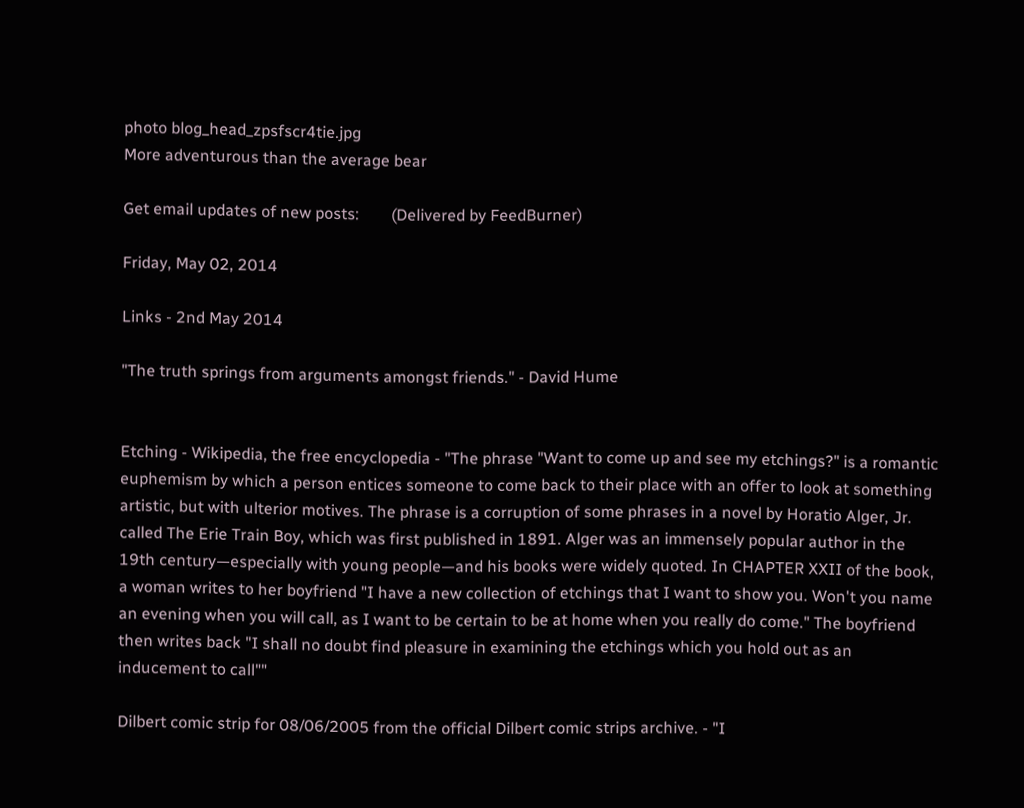photo blog_head_zpsfscr4tie.jpg
More adventurous than the average bear

Get email updates of new posts:        (Delivered by FeedBurner)

Friday, May 02, 2014

Links - 2nd May 2014

"The truth springs from arguments amongst friends." - David Hume


Etching - Wikipedia, the free encyclopedia - "The phrase "Want to come up and see my etchings?" is a romantic euphemism by which a person entices someone to come back to their place with an offer to look at something artistic, but with ulterior motives. The phrase is a corruption of some phrases in a novel by Horatio Alger, Jr. called The Erie Train Boy, which was first published in 1891. Alger was an immensely popular author in the 19th century—especially with young people—and his books were widely quoted. In CHAPTER XXII of the book, a woman writes to her boyfriend "I have a new collection of etchings that I want to show you. Won't you name an evening when you will call, as I want to be certain to be at home when you really do come." The boyfriend then writes back "I shall no doubt find pleasure in examining the etchings which you hold out as an inducement to call""

Dilbert comic strip for 08/06/2005 from the official Dilbert comic strips archive. - "I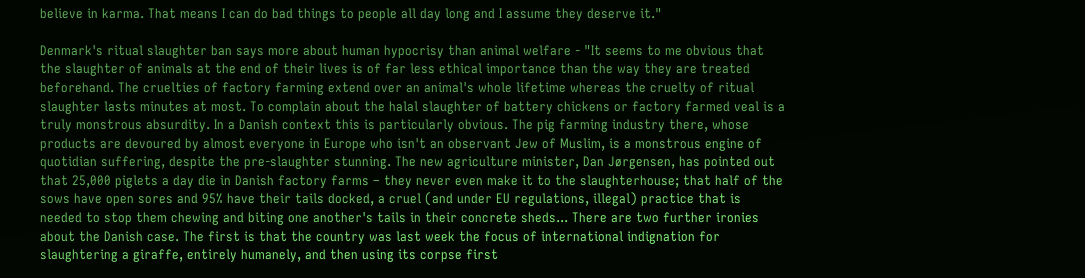believe in karma. That means I can do bad things to people all day long and I assume they deserve it."

Denmark's ritual slaughter ban says more about human hypocrisy than animal welfare - "It seems to me obvious that the slaughter of animals at the end of their lives is of far less ethical importance than the way they are treated beforehand. The cruelties of factory farming extend over an animal's whole lifetime whereas the cruelty of ritual slaughter lasts minutes at most. To complain about the halal slaughter of battery chickens or factory farmed veal is a truly monstrous absurdity. In a Danish context this is particularly obvious. The pig farming industry there, whose products are devoured by almost everyone in Europe who isn't an observant Jew of Muslim, is a monstrous engine of quotidian suffering, despite the pre-slaughter stunning. The new agriculture minister, Dan Jørgensen, has pointed out that 25,000 piglets a day die in Danish factory farms – they never even make it to the slaughterhouse; that half of the sows have open sores and 95% have their tails docked, a cruel (and under EU regulations, illegal) practice that is needed to stop them chewing and biting one another's tails in their concrete sheds... There are two further ironies about the Danish case. The first is that the country was last week the focus of international indignation for slaughtering a giraffe, entirely humanely, and then using its corpse first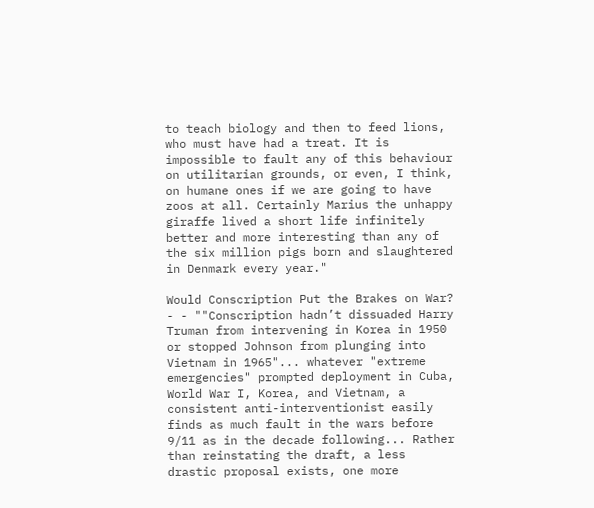to teach biology and then to feed lions, who must have had a treat. It is impossible to fault any of this behaviour on utilitarian grounds, or even, I think, on humane ones if we are going to have zoos at all. Certainly Marius the unhappy giraffe lived a short life infinitely better and more interesting than any of the six million pigs born and slaughtered in Denmark every year."

Would Conscription Put the Brakes on War? - - ""Conscription hadn’t dissuaded Harry Truman from intervening in Korea in 1950 or stopped Johnson from plunging into Vietnam in 1965"... whatever "extreme emergencies" prompted deployment in Cuba, World War I, Korea, and Vietnam, a consistent anti-interventionist easily finds as much fault in the wars before 9/11 as in the decade following... Rather than reinstating the draft, a less drastic proposal exists, one more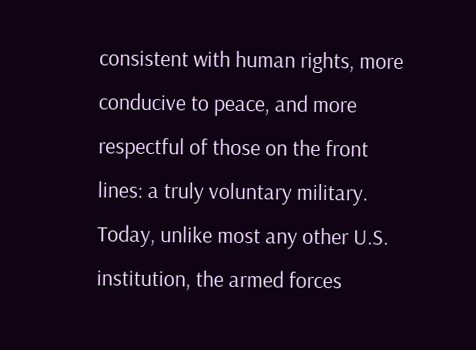consistent with human rights, more conducive to peace, and more respectful of those on the front lines: a truly voluntary military. Today, unlike most any other U.S. institution, the armed forces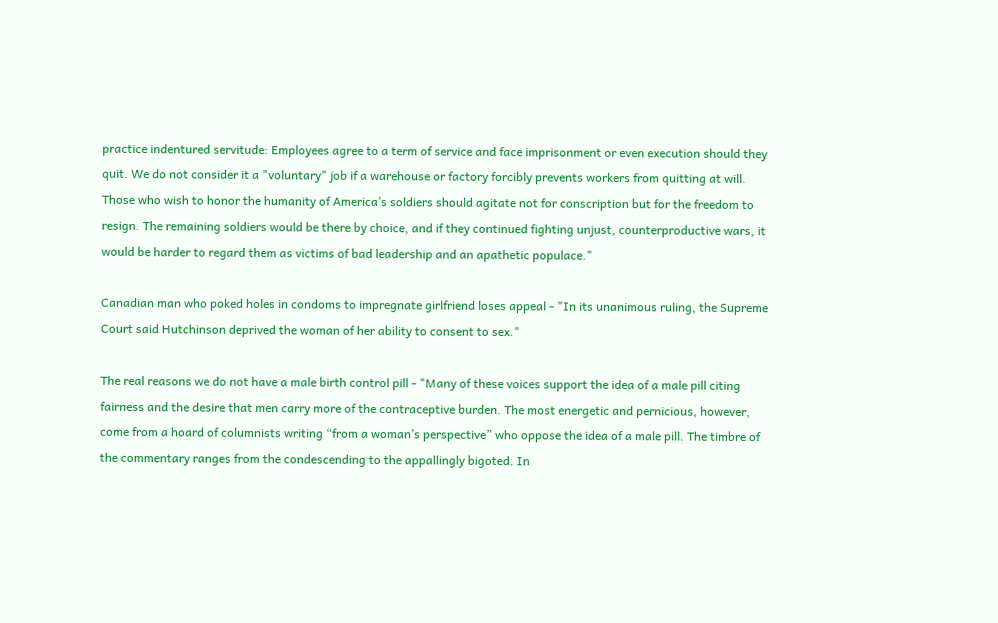practice indentured servitude: Employees agree to a term of service and face imprisonment or even execution should they quit. We do not consider it a "voluntary" job if a warehouse or factory forcibly prevents workers from quitting at will. Those who wish to honor the humanity of America’s soldiers should agitate not for conscription but for the freedom to resign. The remaining soldiers would be there by choice, and if they continued fighting unjust, counterproductive wars, it would be harder to regard them as victims of bad leadership and an apathetic populace."

Canadian man who poked holes in condoms to impregnate girlfriend loses appeal - "In its unanimous ruling, the Supreme Court said Hutchinson deprived the woman of her ability to consent to sex."

The real reasons we do not have a male birth control pill - "Many of these voices support the idea of a male pill citing fairness and the desire that men carry more of the contraceptive burden. The most energetic and pernicious, however, come from a hoard of columnists writing “from a woman’s perspective” who oppose the idea of a male pill. The timbre of the commentary ranges from the condescending to the appallingly bigoted. In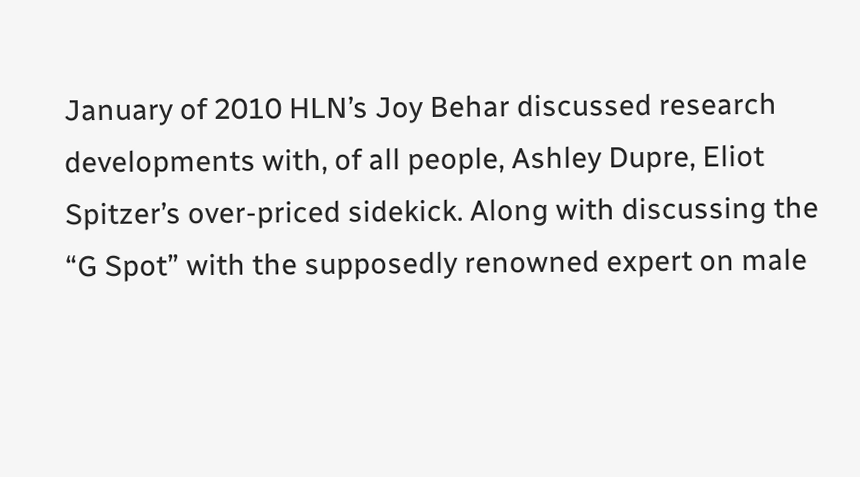January of 2010 HLN’s Joy Behar discussed research developments with, of all people, Ashley Dupre, Eliot Spitzer’s over-priced sidekick. Along with discussing the “G Spot” with the supposedly renowned expert on male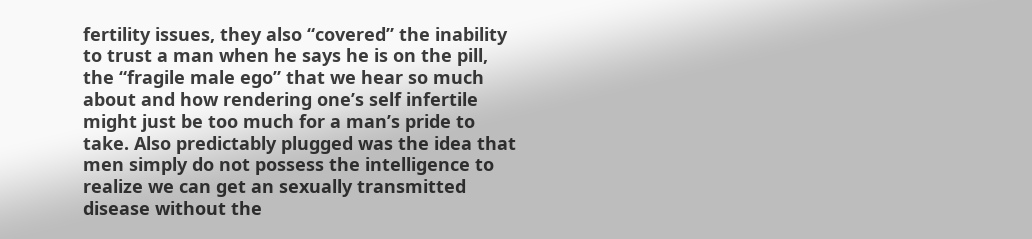fertility issues, they also “covered” the inability to trust a man when he says he is on the pill, the “fragile male ego” that we hear so much about and how rendering one’s self infertile might just be too much for a man’s pride to take. Also predictably plugged was the idea that men simply do not possess the intelligence to realize we can get an sexually transmitted disease without the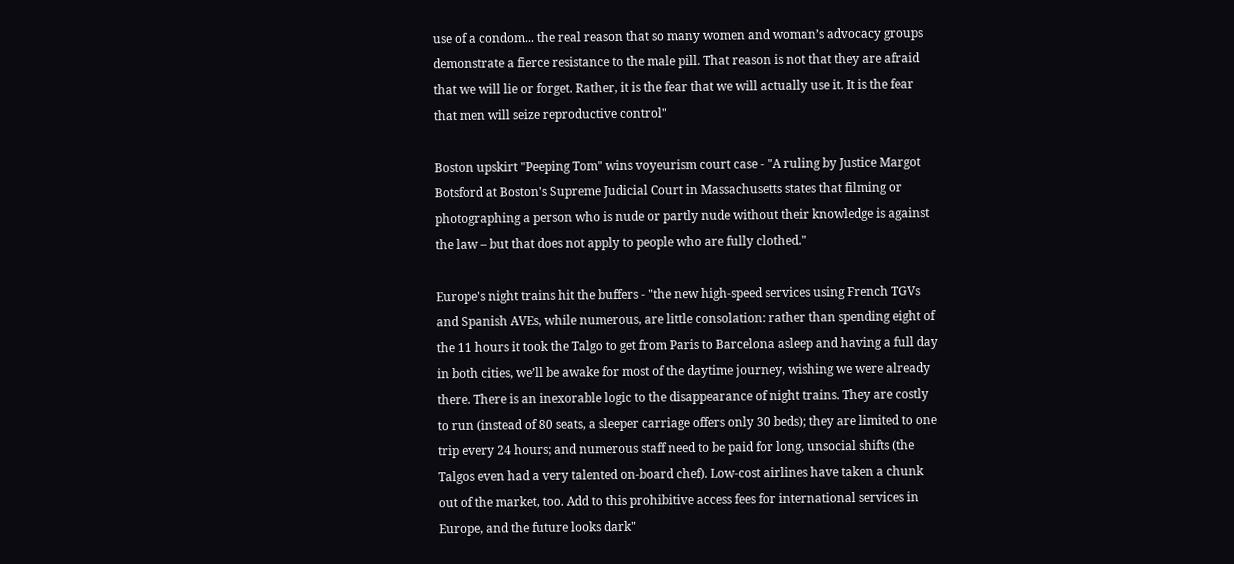use of a condom... the real reason that so many women and woman’s advocacy groups demonstrate a fierce resistance to the male pill. That reason is not that they are afraid that we will lie or forget. Rather, it is the fear that we will actually use it. It is the fear that men will seize reproductive control"

Boston upskirt "Peeping Tom" wins voyeurism court case - "A ruling by Justice Margot Botsford at Boston's Supreme Judicial Court in Massachusetts states that filming or photographing a person who is nude or partly nude without their knowledge is against the law – but that does not apply to people who are fully clothed."

Europe's night trains hit the buffers - "the new high-speed services using French TGVs and Spanish AVEs, while numerous, are little consolation: rather than spending eight of the 11 hours it took the Talgo to get from Paris to Barcelona asleep and having a full day in both cities, we’ll be awake for most of the daytime journey, wishing we were already there. There is an inexorable logic to the disappearance of night trains. They are costly to run (instead of 80 seats, a sleeper carriage offers only 30 beds); they are limited to one trip every 24 hours; and numerous staff need to be paid for long, unsocial shifts (the Talgos even had a very talented on-board chef). Low-cost airlines have taken a chunk out of the market, too. Add to this prohibitive access fees for international services in Europe, and the future looks dark"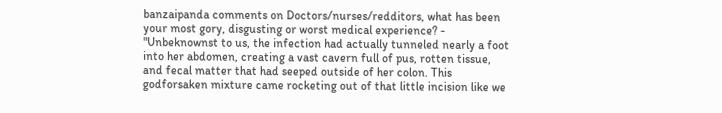banzaipanda comments on Doctors/nurses/redditors, what has been your most gory, disgusting or worst medical experience? - "Unbeknownst to us, the infection had actually tunneled nearly a foot into her abdomen, creating a vast cavern full of pus, rotten tissue, and fecal matter that had seeped outside of her colon. This godforsaken mixture came rocketing out of that little incision like we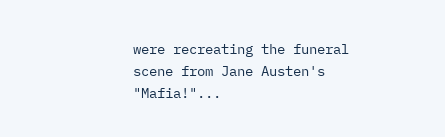were recreating the funeral scene from Jane Austen's "Mafia!"...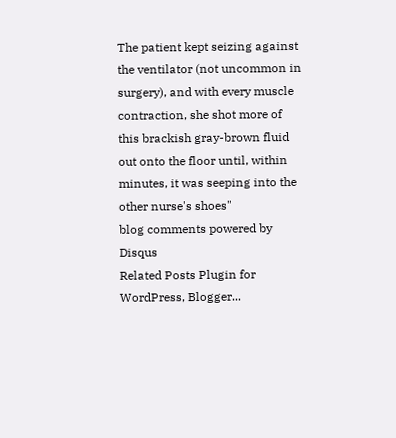The patient kept seizing against the ventilator (not uncommon in surgery), and with every muscle contraction, she shot more of this brackish gray-brown fluid out onto the floor until, within minutes, it was seeping into the other nurse's shoes"
blog comments powered by Disqus
Related Posts Plugin for WordPress, Blogger...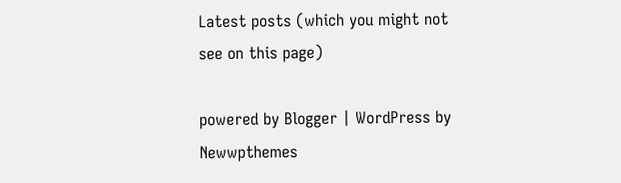Latest posts (which you might not see on this page)

powered by Blogger | WordPress by Newwpthemes